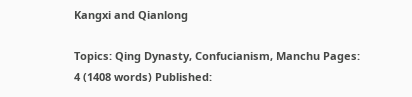Kangxi and Qianlong

Topics: Qing Dynasty, Confucianism, Manchu Pages: 4 (1408 words) Published: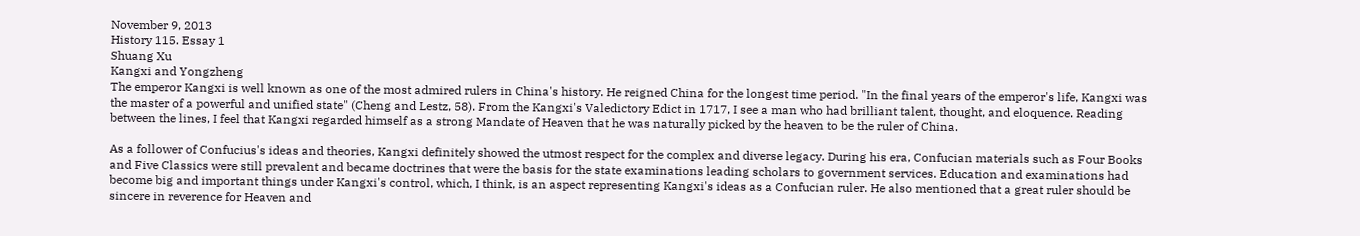November 9, 2013
History 115. Essay 1
Shuang Xu
Kangxi and Yongzheng
The emperor Kangxi is well known as one of the most admired rulers in China's history. He reigned China for the longest time period. "In the final years of the emperor's life, Kangxi was the master of a powerful and unified state" (Cheng and Lestz, 58). From the Kangxi's Valedictory Edict in 1717, I see a man who had brilliant talent, thought, and eloquence. Reading between the lines, I feel that Kangxi regarded himself as a strong Mandate of Heaven that he was naturally picked by the heaven to be the ruler of China.

As a follower of Confucius's ideas and theories, Kangxi definitely showed the utmost respect for the complex and diverse legacy. During his era, Confucian materials such as Four Books and Five Classics were still prevalent and became doctrines that were the basis for the state examinations leading scholars to government services. Education and examinations had become big and important things under Kangxi's control, which, I think, is an aspect representing Kangxi's ideas as a Confucian ruler. He also mentioned that a great ruler should be sincere in reverence for Heaven and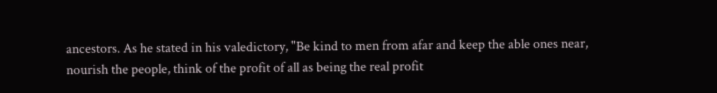ancestors. As he stated in his valedictory, "Be kind to men from afar and keep the able ones near, nourish the people, think of the profit of all as being the real profit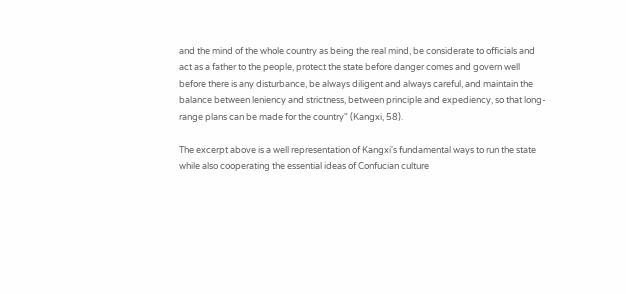and the mind of the whole country as being the real mind, be considerate to officials and act as a father to the people, protect the state before danger comes and govern well before there is any disturbance, be always diligent and always careful, and maintain the balance between leniency and strictness, between principle and expediency, so that long-range plans can be made for the country" (Kangxi, 58).

The excerpt above is a well representation of Kangxi's fundamental ways to run the state while also cooperating the essential ideas of Confucian culture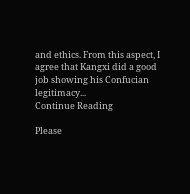and ethics. From this aspect, I agree that Kangxi did a good job showing his Confucian legitimacy...
Continue Reading

Please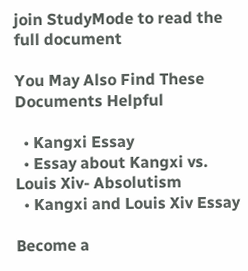join StudyMode to read the full document

You May Also Find These Documents Helpful

  • Kangxi Essay
  • Essay about Kangxi vs. Louis Xiv- Absolutism
  • Kangxi and Louis Xiv Essay

Become a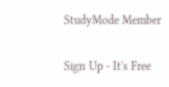StudyMode Member

Sign Up - It's Free